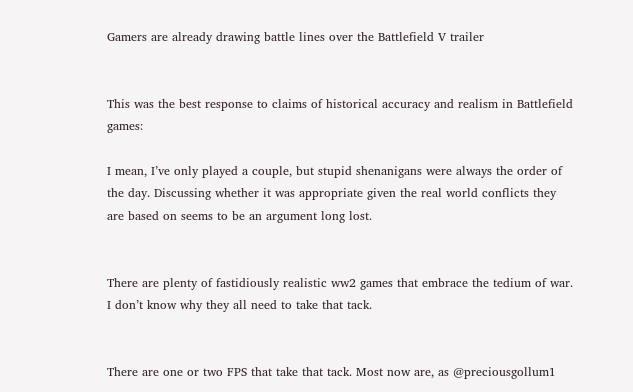Gamers are already drawing battle lines over the Battlefield V trailer


This was the best response to claims of historical accuracy and realism in Battlefield games:

I mean, I’ve only played a couple, but stupid shenanigans were always the order of the day. Discussing whether it was appropriate given the real world conflicts they are based on seems to be an argument long lost.


There are plenty of fastidiously realistic ww2 games that embrace the tedium of war. I don’t know why they all need to take that tack.


There are one or two FPS that take that tack. Most now are, as @preciousgollum1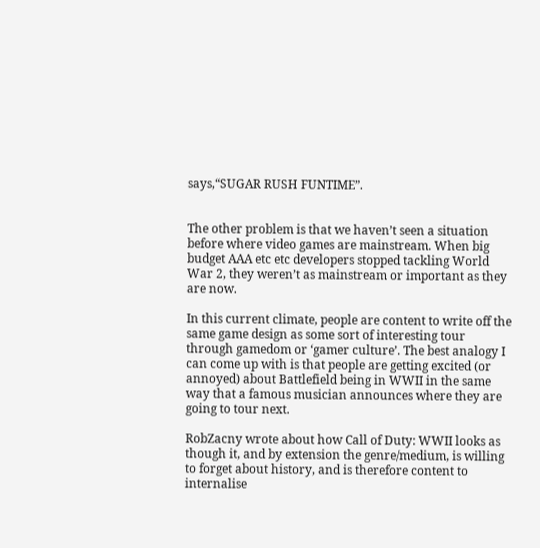says,“SUGAR RUSH FUNTIME”.


The other problem is that we haven’t seen a situation before where video games are mainstream. When big budget AAA etc etc developers stopped tackling World War 2, they weren’t as mainstream or important as they are now.

In this current climate, people are content to write off the same game design as some sort of interesting tour through gamedom or ‘gamer culture’. The best analogy I can come up with is that people are getting excited (or annoyed) about Battlefield being in WWII in the same way that a famous musician announces where they are going to tour next.

RobZacny wrote about how Call of Duty: WWII looks as though it, and by extension the genre/medium, is willing to forget about history, and is therefore content to internalise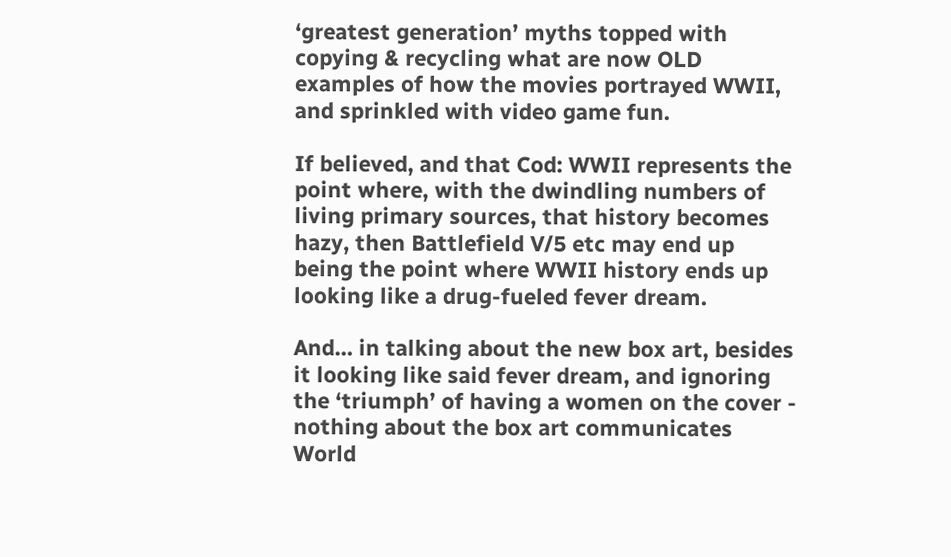‘greatest generation’ myths topped with copying & recycling what are now OLD examples of how the movies portrayed WWII, and sprinkled with video game fun.

If believed, and that Cod: WWII represents the point where, with the dwindling numbers of living primary sources, that history becomes hazy, then Battlefield V/5 etc may end up being the point where WWII history ends up looking like a drug-fueled fever dream.

And… in talking about the new box art, besides it looking like said fever dream, and ignoring the ‘triumph’ of having a women on the cover - nothing about the box art communicates World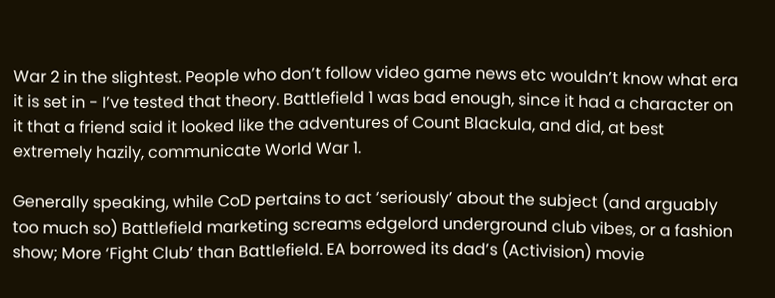War 2 in the slightest. People who don’t follow video game news etc wouldn’t know what era it is set in - I’ve tested that theory. Battlefield 1 was bad enough, since it had a character on it that a friend said it looked like the adventures of Count Blackula, and did, at best extremely hazily, communicate World War 1.

Generally speaking, while CoD pertains to act ‘seriously’ about the subject (and arguably too much so) Battlefield marketing screams edgelord underground club vibes, or a fashion show; More ‘Fight Club’ than Battlefield. EA borrowed its dad’s (Activision) movie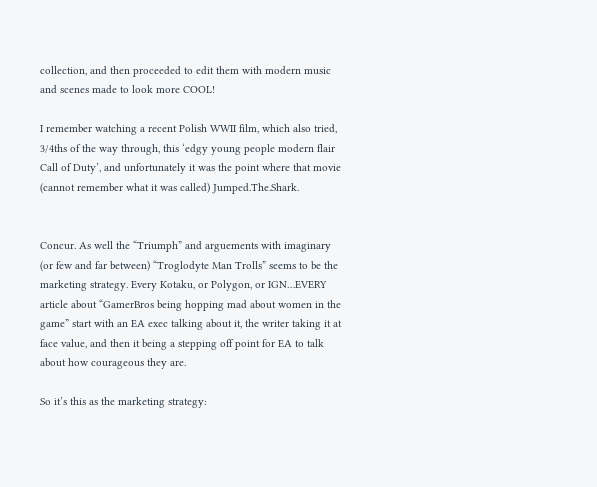collection, and then proceeded to edit them with modern music and scenes made to look more COOL!

I remember watching a recent Polish WWII film, which also tried, 3/4ths of the way through, this ‘edgy young people modern flair Call of Duty’, and unfortunately it was the point where that movie (cannot remember what it was called) Jumped.The.Shark.


Concur. As well the “Triumph” and arguements with imaginary (or few and far between) “Troglodyte Man Trolls” seems to be the marketing strategy. Every Kotaku, or Polygon, or IGN…EVERY article about “GamerBros being hopping mad about women in the game” start with an EA exec talking about it, the writer taking it at face value, and then it being a stepping off point for EA to talk about how courageous they are.

So it’s this as the marketing strategy: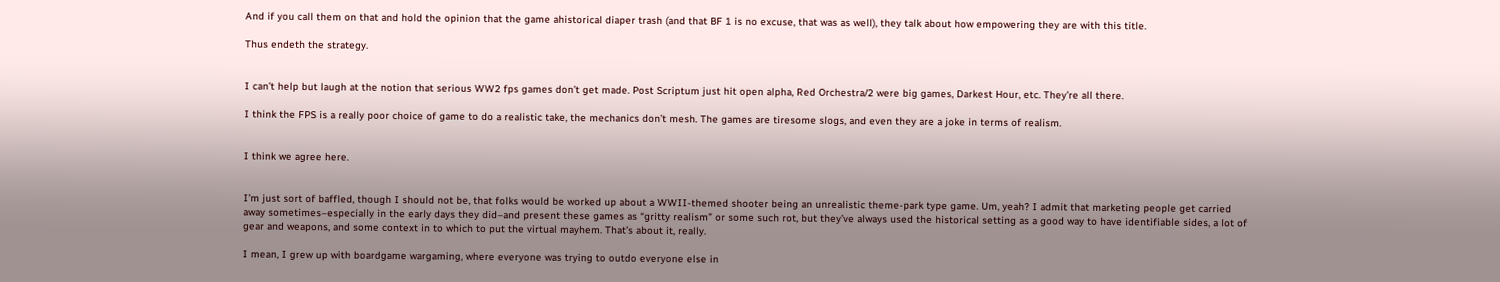And if you call them on that and hold the opinion that the game ahistorical diaper trash (and that BF 1 is no excuse, that was as well), they talk about how empowering they are with this title.

Thus endeth the strategy.


I can’t help but laugh at the notion that serious WW2 fps games don’t get made. Post Scriptum just hit open alpha, Red Orchestra/2 were big games, Darkest Hour, etc. They’re all there.

I think the FPS is a really poor choice of game to do a realistic take, the mechanics don’t mesh. The games are tiresome slogs, and even they are a joke in terms of realism.


I think we agree here.


I’m just sort of baffled, though I should not be, that folks would be worked up about a WWII-themed shooter being an unrealistic theme-park type game. Um, yeah? I admit that marketing people get carried away sometimes–especially in the early days they did–and present these games as “gritty realism” or some such rot, but they’ve always used the historical setting as a good way to have identifiable sides, a lot of gear and weapons, and some context in to which to put the virtual mayhem. That’s about it, really.

I mean, I grew up with boardgame wargaming, where everyone was trying to outdo everyone else in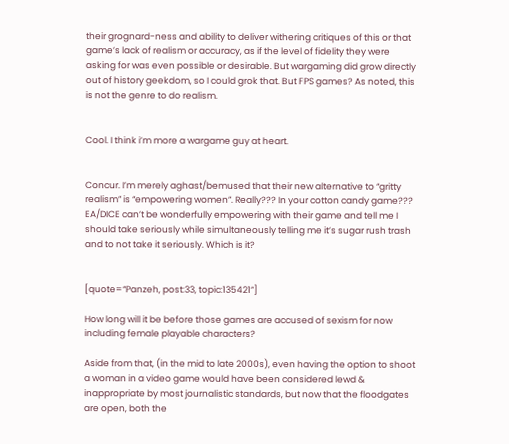their grognard-ness and ability to deliver withering critiques of this or that game’s lack of realism or accuracy, as if the level of fidelity they were asking for was even possible or desirable. But wargaming did grow directly out of history geekdom, so I could grok that. But FPS games? As noted, this is not the genre to do realism.


Cool. I think i’m more a wargame guy at heart.


Concur. I’m merely aghast/bemused that their new alternative to “gritty realism” is “empowering women”. Really??? In your cotton candy game??? EA/DICE can’t be wonderfully empowering with their game and tell me I should take seriously while simultaneously telling me it’s sugar rush trash and to not take it seriously. Which is it?


[quote=“Panzeh, post:33, topic:135421”]

How long will it be before those games are accused of sexism for now including female playable characters?

Aside from that, (in the mid to late 2000s), even having the option to shoot a woman in a video game would have been considered lewd & inappropriate by most journalistic standards, but now that the floodgates are open, both the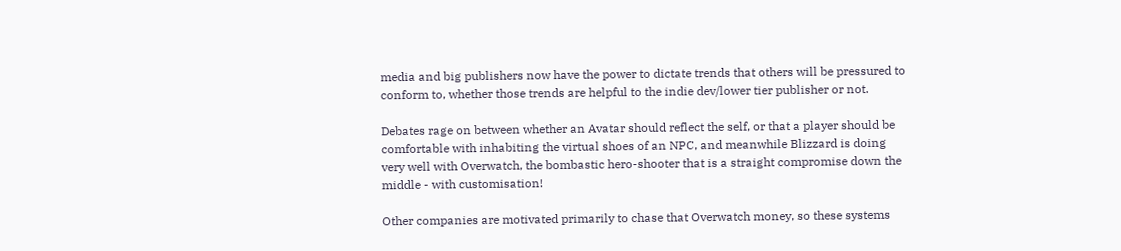media and big publishers now have the power to dictate trends that others will be pressured to conform to, whether those trends are helpful to the indie dev/lower tier publisher or not.

Debates rage on between whether an Avatar should reflect the self, or that a player should be comfortable with inhabiting the virtual shoes of an NPC, and meanwhile Blizzard is doing very well with Overwatch, the bombastic hero-shooter that is a straight compromise down the middle - with customisation!

Other companies are motivated primarily to chase that Overwatch money, so these systems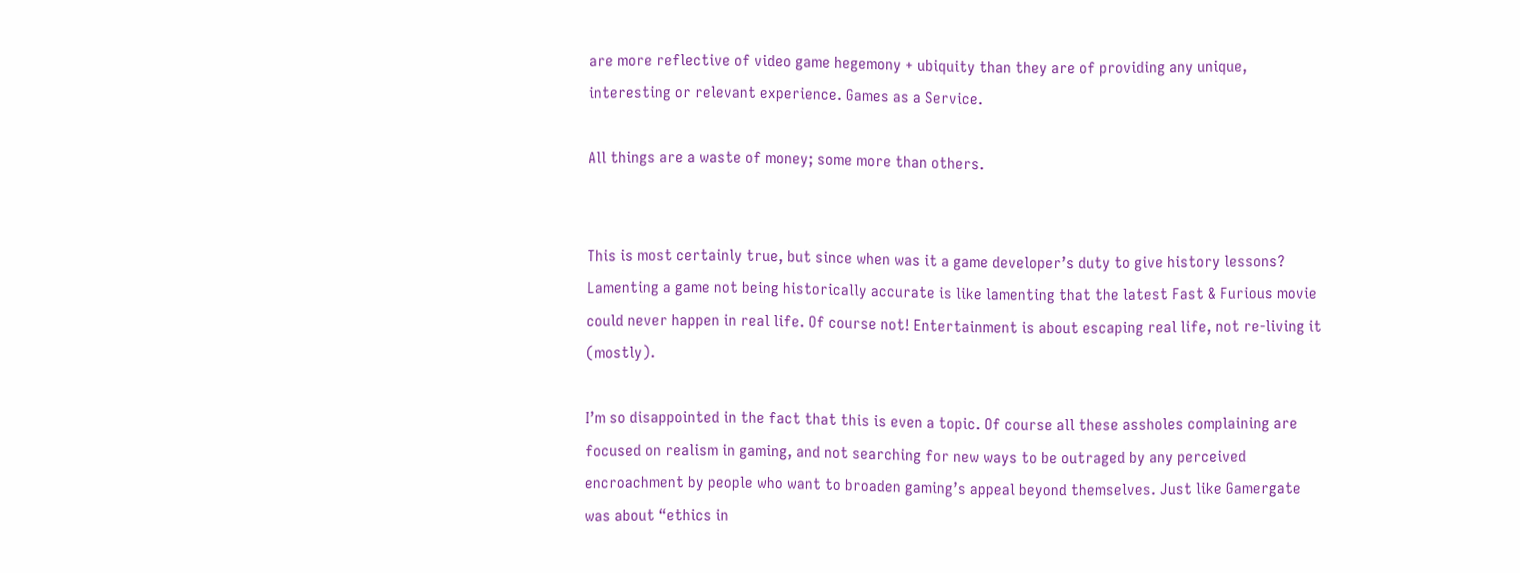are more reflective of video game hegemony + ubiquity than they are of providing any unique, interesting or relevant experience. Games as a Service.

All things are a waste of money; some more than others.


This is most certainly true, but since when was it a game developer’s duty to give history lessons? Lamenting a game not being historically accurate is like lamenting that the latest Fast & Furious movie could never happen in real life. Of course not! Entertainment is about escaping real life, not re-living it (mostly).

I’m so disappointed in the fact that this is even a topic. Of course all these assholes complaining are focused on realism in gaming, and not searching for new ways to be outraged by any perceived encroachment by people who want to broaden gaming’s appeal beyond themselves. Just like Gamergate was about “ethics in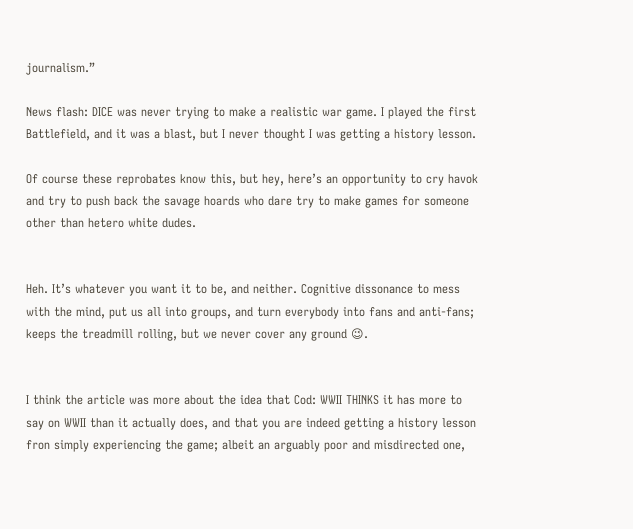journalism.”

News flash: DICE was never trying to make a realistic war game. I played the first Battlefield, and it was a blast, but I never thought I was getting a history lesson.

Of course these reprobates know this, but hey, here’s an opportunity to cry havok and try to push back the savage hoards who dare try to make games for someone other than hetero white dudes.


Heh. It’s whatever you want it to be, and neither. Cognitive dissonance to mess with the mind, put us all into groups, and turn everybody into fans and anti-fans; keeps the treadmill rolling, but we never cover any ground 😉.


I think the article was more about the idea that Cod: WWII THINKS it has more to say on WWII than it actually does, and that you are indeed getting a history lesson fron simply experiencing the game; albeit an arguably poor and misdirected one,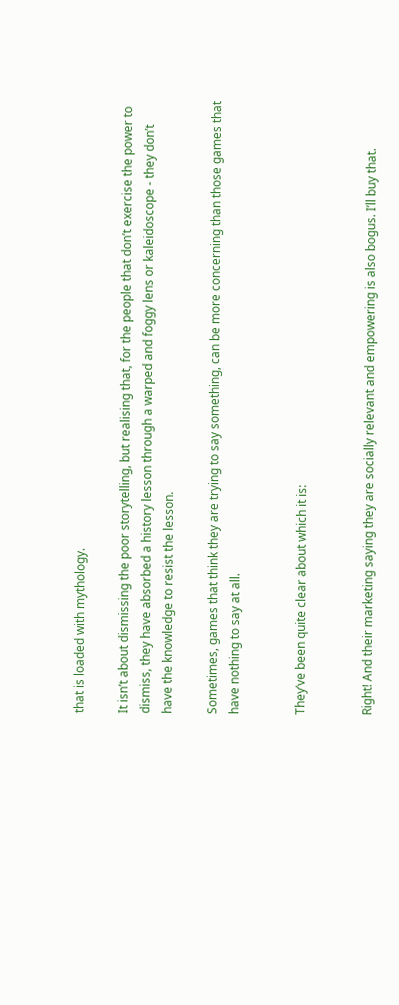that is loaded with mythology.

It isn’t about dismissing the poor storytelling, but realising that, for the people that don’t exercise the power to dismiss, they have absorbed a history lesson through a warped and foggy lens or kaleidoscope - they don’t have the knowledge to resist the lesson.

Sometimes, games that think they are trying to say something, can be more concerning than those games that have nothing to say at all.


They’ve been quite clear about which it is:


Right! And their marketing saying they are socially relevant and empowering is also bogus. I’ll buy that.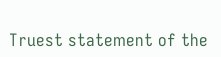Truest statement of the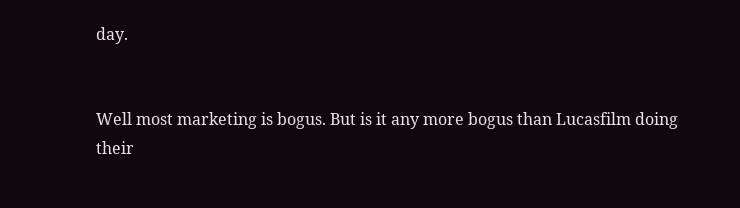day.


Well most marketing is bogus. But is it any more bogus than Lucasfilm doing their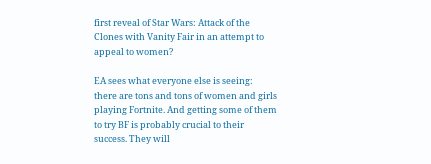first reveal of Star Wars: Attack of the Clones with Vanity Fair in an attempt to appeal to women?

EA sees what everyone else is seeing: there are tons and tons of women and girls playing Fortnite. And getting some of them to try BF is probably crucial to their success. They will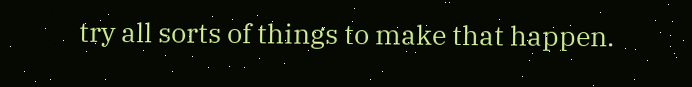try all sorts of things to make that happen.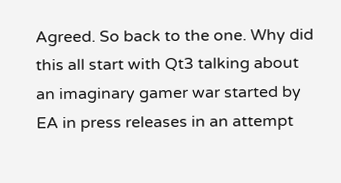Agreed. So back to the one. Why did this all start with Qt3 talking about an imaginary gamer war started by EA in press releases in an attempt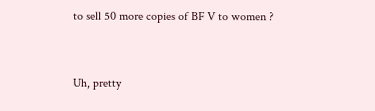to sell 50 more copies of BF V to women ?


Uh, pretty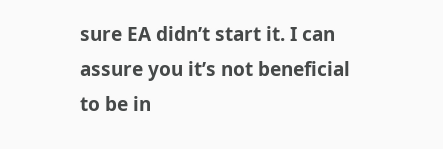sure EA didn’t start it. I can assure you it’s not beneficial to be in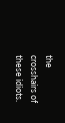the crosshairs of these idiots.